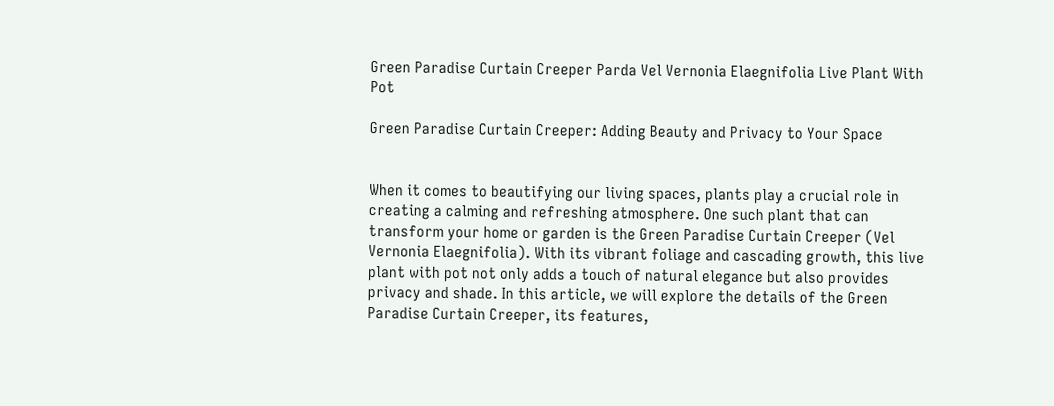Green Paradise Curtain Creeper Parda Vel Vernonia Elaegnifolia Live Plant With Pot

Green Paradise Curtain Creeper: Adding Beauty and Privacy to Your Space


When it comes to beautifying our living spaces, plants play a crucial role in creating a calming and refreshing atmosphere. One such plant that can transform your home or garden is the Green Paradise Curtain Creeper (Vel Vernonia Elaegnifolia). With its vibrant foliage and cascading growth, this live plant with pot not only adds a touch of natural elegance but also provides privacy and shade. In this article, we will explore the details of the Green Paradise Curtain Creeper, its features,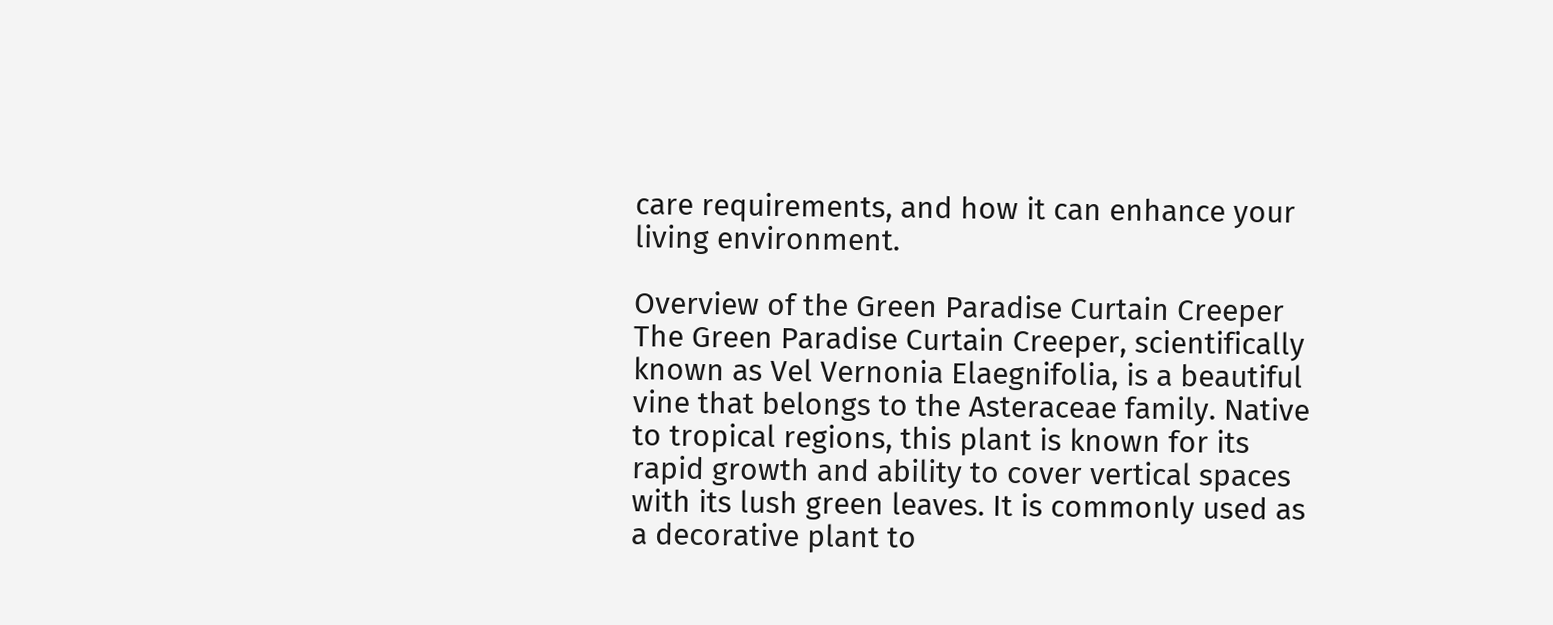care requirements, and how it can enhance your living environment.

Overview of the Green Paradise Curtain Creeper
The Green Paradise Curtain Creeper, scientifically known as Vel Vernonia Elaegnifolia, is a beautiful vine that belongs to the Asteraceae family. Native to tropical regions, this plant is known for its rapid growth and ability to cover vertical spaces with its lush green leaves. It is commonly used as a decorative plant to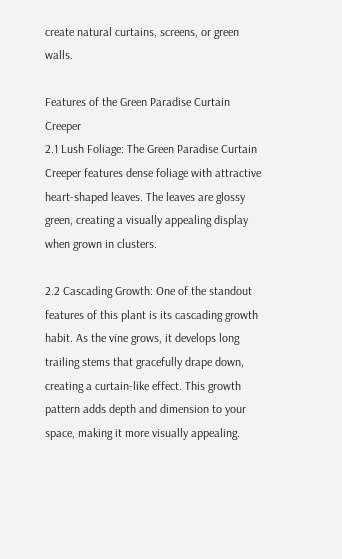create natural curtains, screens, or green walls.

Features of the Green Paradise Curtain Creeper
2.1 Lush Foliage: The Green Paradise Curtain Creeper features dense foliage with attractive heart-shaped leaves. The leaves are glossy green, creating a visually appealing display when grown in clusters.

2.2 Cascading Growth: One of the standout features of this plant is its cascading growth habit. As the vine grows, it develops long trailing stems that gracefully drape down, creating a curtain-like effect. This growth pattern adds depth and dimension to your space, making it more visually appealing.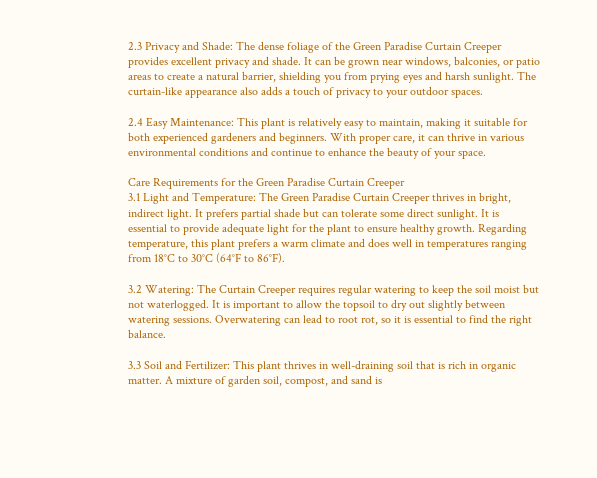2.3 Privacy and Shade: The dense foliage of the Green Paradise Curtain Creeper provides excellent privacy and shade. It can be grown near windows, balconies, or patio areas to create a natural barrier, shielding you from prying eyes and harsh sunlight. The curtain-like appearance also adds a touch of privacy to your outdoor spaces.

2.4 Easy Maintenance: This plant is relatively easy to maintain, making it suitable for both experienced gardeners and beginners. With proper care, it can thrive in various environmental conditions and continue to enhance the beauty of your space.

Care Requirements for the Green Paradise Curtain Creeper
3.1 Light and Temperature: The Green Paradise Curtain Creeper thrives in bright, indirect light. It prefers partial shade but can tolerate some direct sunlight. It is essential to provide adequate light for the plant to ensure healthy growth. Regarding temperature, this plant prefers a warm climate and does well in temperatures ranging from 18°C to 30°C (64°F to 86°F).

3.2 Watering: The Curtain Creeper requires regular watering to keep the soil moist but not waterlogged. It is important to allow the topsoil to dry out slightly between watering sessions. Overwatering can lead to root rot, so it is essential to find the right balance.

3.3 Soil and Fertilizer: This plant thrives in well-draining soil that is rich in organic matter. A mixture of garden soil, compost, and sand is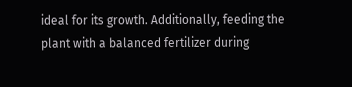ideal for its growth. Additionally, feeding the plant with a balanced fertilizer during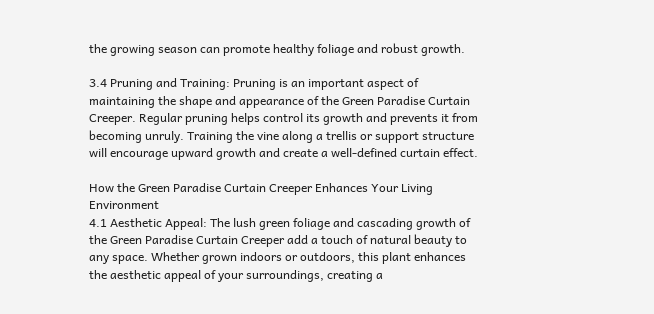the growing season can promote healthy foliage and robust growth.

3.4 Pruning and Training: Pruning is an important aspect of maintaining the shape and appearance of the Green Paradise Curtain Creeper. Regular pruning helps control its growth and prevents it from becoming unruly. Training the vine along a trellis or support structure will encourage upward growth and create a well-defined curtain effect.

How the Green Paradise Curtain Creeper Enhances Your Living Environment
4.1 Aesthetic Appeal: The lush green foliage and cascading growth of the Green Paradise Curtain Creeper add a touch of natural beauty to any space. Whether grown indoors or outdoors, this plant enhances the aesthetic appeal of your surroundings, creating a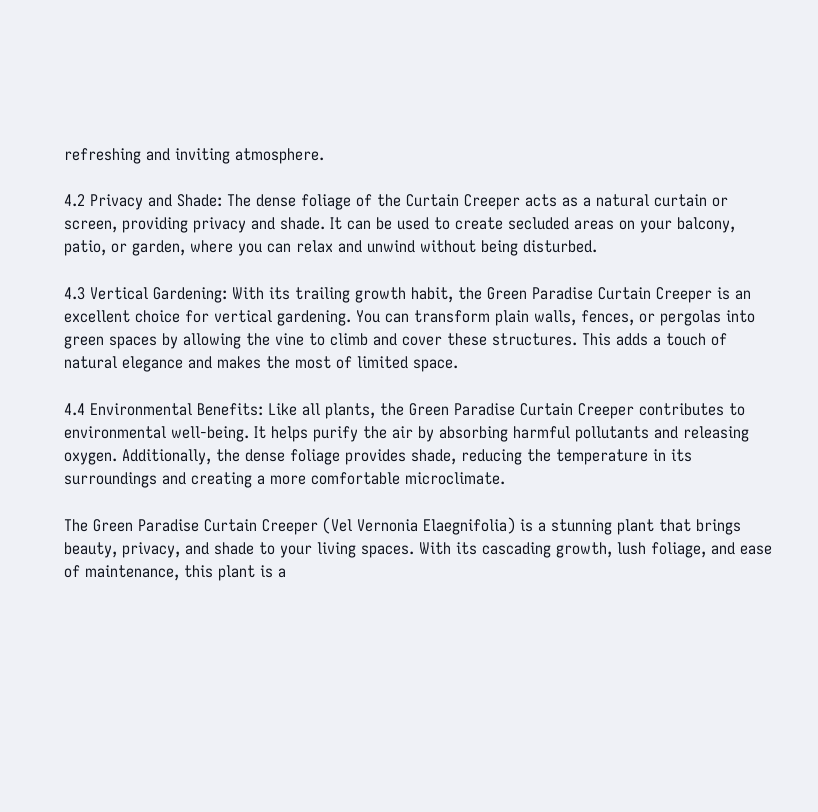refreshing and inviting atmosphere.

4.2 Privacy and Shade: The dense foliage of the Curtain Creeper acts as a natural curtain or screen, providing privacy and shade. It can be used to create secluded areas on your balcony, patio, or garden, where you can relax and unwind without being disturbed.

4.3 Vertical Gardening: With its trailing growth habit, the Green Paradise Curtain Creeper is an excellent choice for vertical gardening. You can transform plain walls, fences, or pergolas into green spaces by allowing the vine to climb and cover these structures. This adds a touch of natural elegance and makes the most of limited space.

4.4 Environmental Benefits: Like all plants, the Green Paradise Curtain Creeper contributes to environmental well-being. It helps purify the air by absorbing harmful pollutants and releasing oxygen. Additionally, the dense foliage provides shade, reducing the temperature in its surroundings and creating a more comfortable microclimate.

The Green Paradise Curtain Creeper (Vel Vernonia Elaegnifolia) is a stunning plant that brings beauty, privacy, and shade to your living spaces. With its cascading growth, lush foliage, and ease of maintenance, this plant is a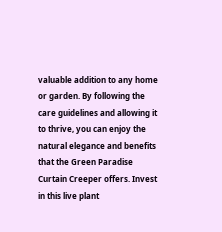valuable addition to any home or garden. By following the care guidelines and allowing it to thrive, you can enjoy the natural elegance and benefits that the Green Paradise Curtain Creeper offers. Invest in this live plant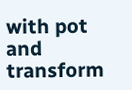with pot and transform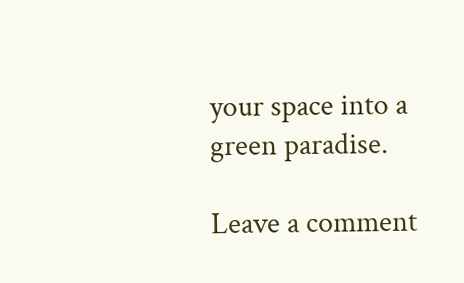your space into a green paradise.

Leave a comment